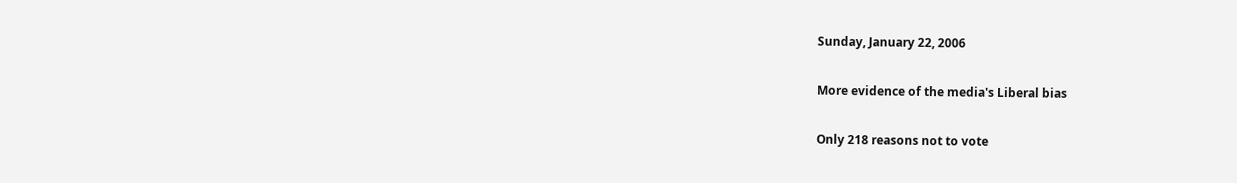Sunday, January 22, 2006

More evidence of the media's Liberal bias

Only 218 reasons not to vote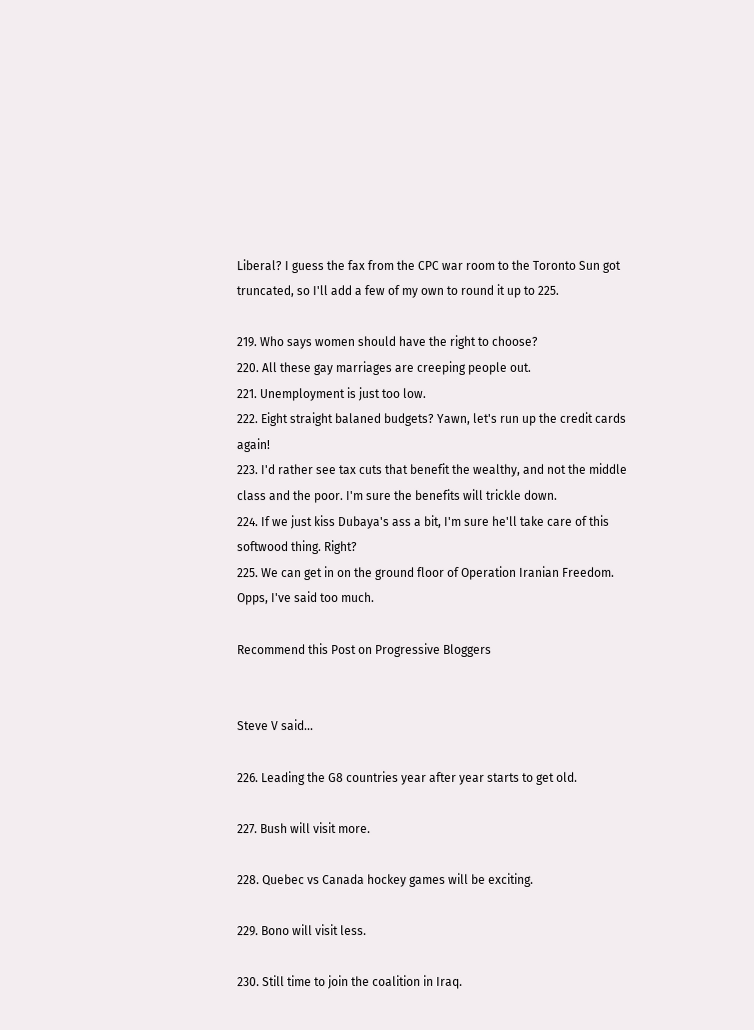Liberal? I guess the fax from the CPC war room to the Toronto Sun got truncated, so I'll add a few of my own to round it up to 225.

219. Who says women should have the right to choose?
220. All these gay marriages are creeping people out.
221. Unemployment is just too low.
222. Eight straight balaned budgets? Yawn, let's run up the credit cards again!
223. I'd rather see tax cuts that benefit the wealthy, and not the middle class and the poor. I'm sure the benefits will trickle down.
224. If we just kiss Dubaya's ass a bit, I'm sure he'll take care of this softwood thing. Right?
225. We can get in on the ground floor of Operation Iranian Freedom. Opps, I've said too much.

Recommend this Post on Progressive Bloggers


Steve V said...

226. Leading the G8 countries year after year starts to get old.

227. Bush will visit more.

228. Quebec vs Canada hockey games will be exciting.

229. Bono will visit less.

230. Still time to join the coalition in Iraq.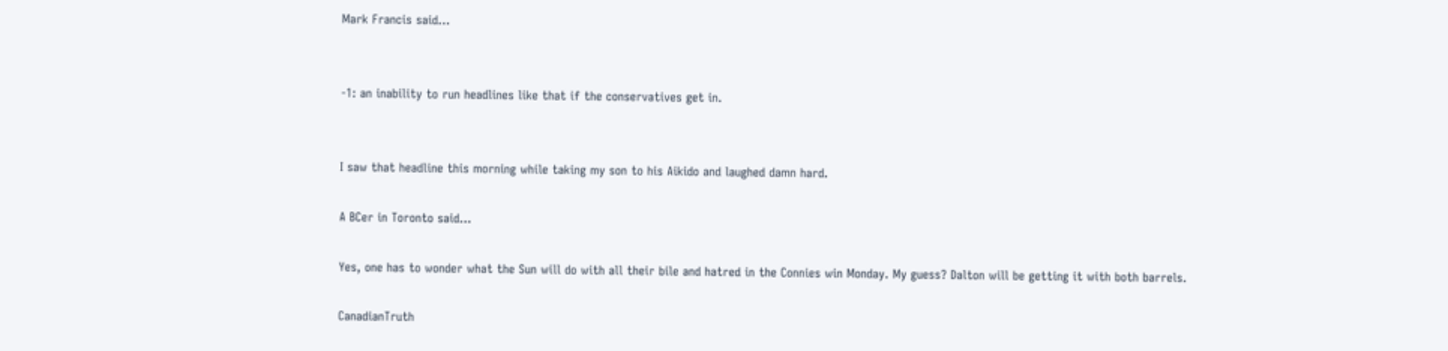Mark Francis said...


-1: an inability to run headlines like that if the conservatives get in.


I saw that headline this morning while taking my son to his Aikido and laughed damn hard.

A BCer in Toronto said...

Yes, one has to wonder what the Sun will do with all their bile and hatred in the Connies win Monday. My guess? Dalton will be getting it with both barrels.

CanadianTruth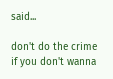said...

don't do the crime
if you don't wanna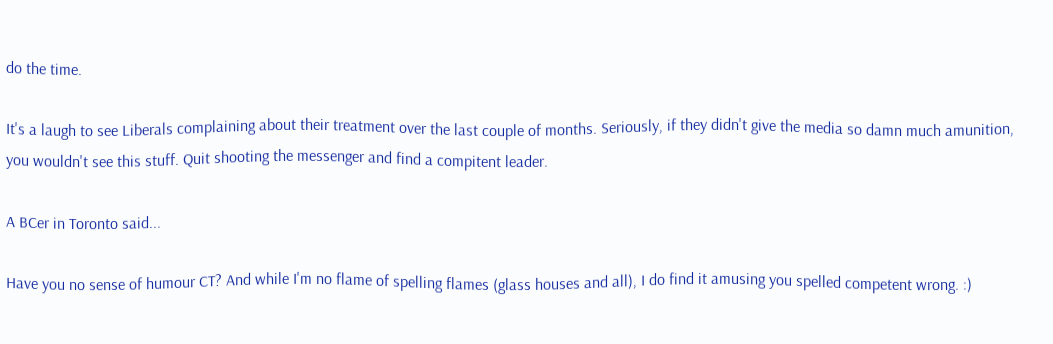do the time.

It's a laugh to see Liberals complaining about their treatment over the last couple of months. Seriously, if they didn't give the media so damn much amunition, you wouldn't see this stuff. Quit shooting the messenger and find a compitent leader.

A BCer in Toronto said...

Have you no sense of humour CT? And while I'm no flame of spelling flames (glass houses and all), I do find it amusing you spelled competent wrong. :)